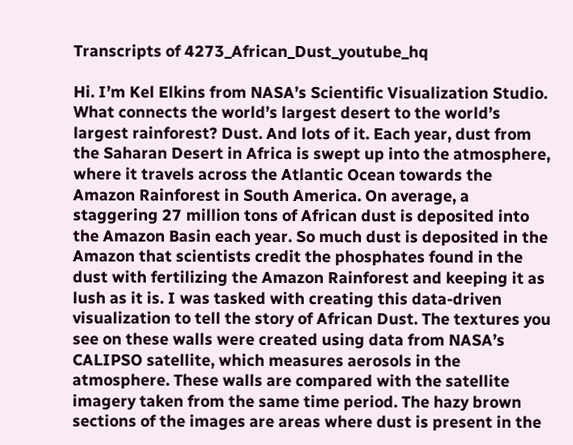Transcripts of 4273_African_Dust_youtube_hq

Hi. I’m Kel Elkins from NASA’s Scientific Visualization Studio. What connects the world’s largest desert to the world’s largest rainforest? Dust. And lots of it. Each year, dust from the Saharan Desert in Africa is swept up into the atmosphere, where it travels across the Atlantic Ocean towards the Amazon Rainforest in South America. On average, a staggering 27 million tons of African dust is deposited into the Amazon Basin each year. So much dust is deposited in the Amazon that scientists credit the phosphates found in the dust with fertilizing the Amazon Rainforest and keeping it as lush as it is. I was tasked with creating this data-driven visualization to tell the story of African Dust. The textures you see on these walls were created using data from NASA’s CALIPSO satellite, which measures aerosols in the atmosphere. These walls are compared with the satellite imagery taken from the same time period. The hazy brown sections of the images are areas where dust is present in the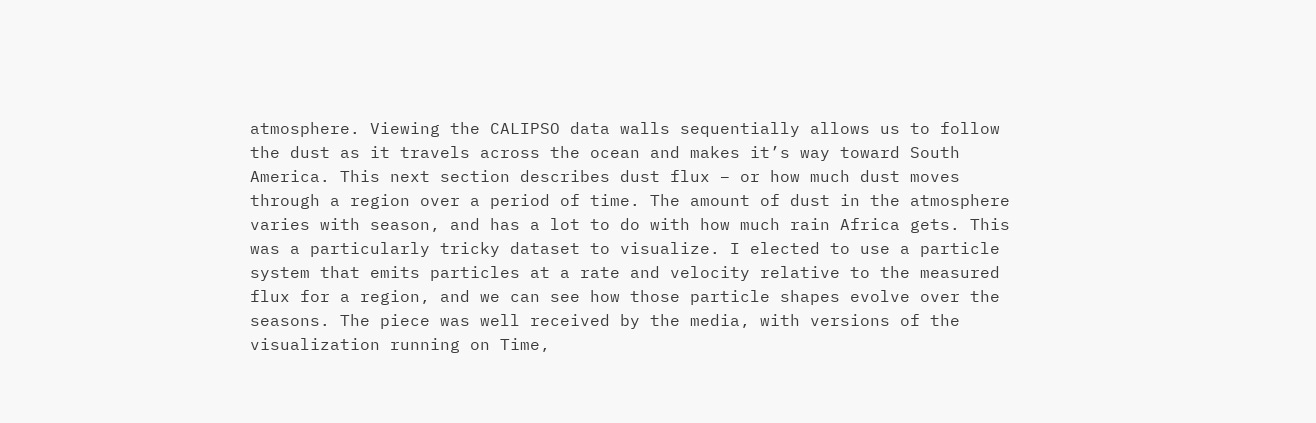atmosphere. Viewing the CALIPSO data walls sequentially allows us to follow the dust as it travels across the ocean and makes it’s way toward South America. This next section describes dust flux – or how much dust moves through a region over a period of time. The amount of dust in the atmosphere varies with season, and has a lot to do with how much rain Africa gets. This was a particularly tricky dataset to visualize. I elected to use a particle system that emits particles at a rate and velocity relative to the measured flux for a region, and we can see how those particle shapes evolve over the seasons. The piece was well received by the media, with versions of the visualization running on Time,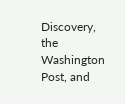Discovery, the Washington Post, and